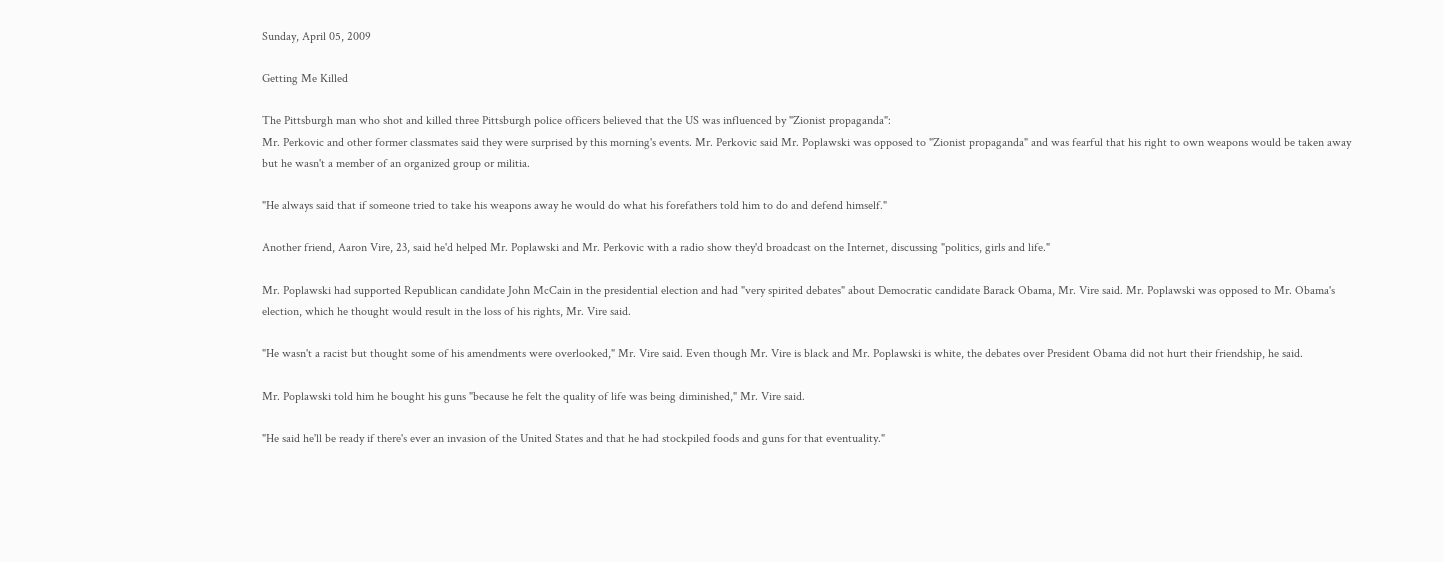Sunday, April 05, 2009

Getting Me Killed

The Pittsburgh man who shot and killed three Pittsburgh police officers believed that the US was influenced by "Zionist propaganda":
Mr. Perkovic and other former classmates said they were surprised by this morning's events. Mr. Perkovic said Mr. Poplawski was opposed to "Zionist propaganda" and was fearful that his right to own weapons would be taken away but he wasn't a member of an organized group or militia.

"He always said that if someone tried to take his weapons away he would do what his forefathers told him to do and defend himself."

Another friend, Aaron Vire, 23, said he'd helped Mr. Poplawski and Mr. Perkovic with a radio show they'd broadcast on the Internet, discussing "politics, girls and life."

Mr. Poplawski had supported Republican candidate John McCain in the presidential election and had "very spirited debates" about Democratic candidate Barack Obama, Mr. Vire said. Mr. Poplawski was opposed to Mr. Obama's election, which he thought would result in the loss of his rights, Mr. Vire said.

"He wasn't a racist but thought some of his amendments were overlooked," Mr. Vire said. Even though Mr. Vire is black and Mr. Poplawski is white, the debates over President Obama did not hurt their friendship, he said.

Mr. Poplawski told him he bought his guns "because he felt the quality of life was being diminished," Mr. Vire said.

"He said he'll be ready if there's ever an invasion of the United States and that he had stockpiled foods and guns for that eventuality."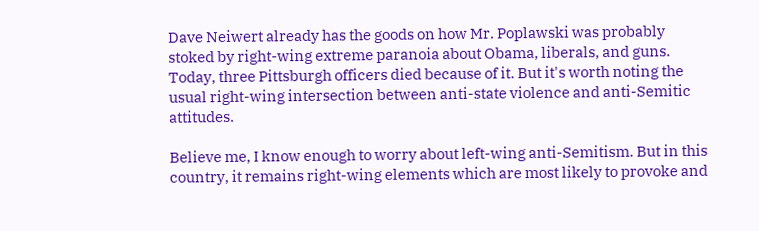Dave Neiwert already has the goods on how Mr. Poplawski was probably stoked by right-wing extreme paranoia about Obama, liberals, and guns. Today, three Pittsburgh officers died because of it. But it's worth noting the usual right-wing intersection between anti-state violence and anti-Semitic attitudes.

Believe me, I know enough to worry about left-wing anti-Semitism. But in this country, it remains right-wing elements which are most likely to provoke and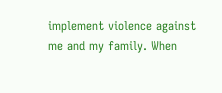implement violence against me and my family. When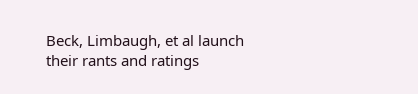Beck, Limbaugh, et al launch their rants and ratings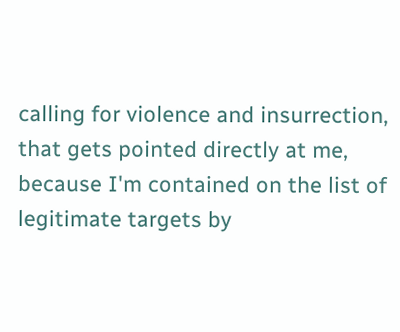calling for violence and insurrection, that gets pointed directly at me, because I'm contained on the list of legitimate targets by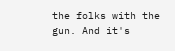the folks with the gun. And it's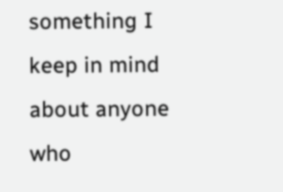something I keep in mind about anyone who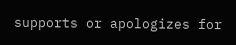supports or apologizes for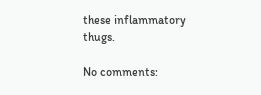these inflammatory thugs.

No comments: